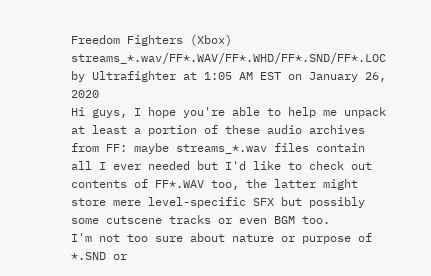Freedom Fighters (Xbox) streams_*.wav/FF*.WAV/FF*.WHD/FF*.SND/FF*.LOC by Ultrafighter at 1:05 AM EST on January 26, 2020
Hi guys, I hope you're able to help me unpack at least a portion of these audio archives from FF: maybe streams_*.wav files contain all I ever needed but I'd like to check out contents of FF*.WAV too, the latter might store mere level-specific SFX but possibly some cutscene tracks or even BGM too.
I'm not too sure about nature or purpose of *.SND or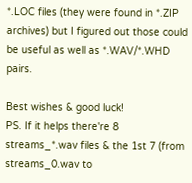*.LOC files (they were found in *.ZIP archives) but I figured out those could be useful as well as *.WAV/*.WHD pairs.

Best wishes & good luck!
PS. If it helps there're 8 streams_*.wav files & the 1st 7 (from streams_0.wav to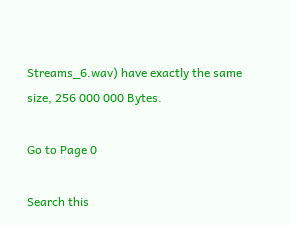Streams_6.wav) have exactly the same size, 256 000 000 Bytes.

Go to Page 0

Search this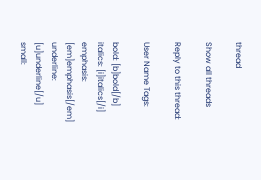thread

Show all threads

Reply to this thread:

User Name Tags:

bold: [b]bold[/b]
italics: [i]italics[/i]
emphasis: [em]emphasis[/em]
underline: [u]underline[/u]
small: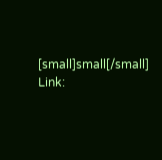[small]small[/small]
Link: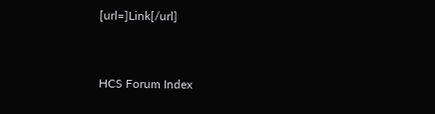[url=]Link[/url]


HCS Forum Index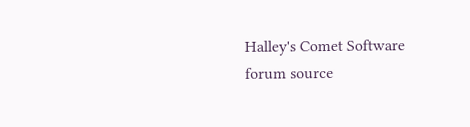Halley's Comet Software
forum source